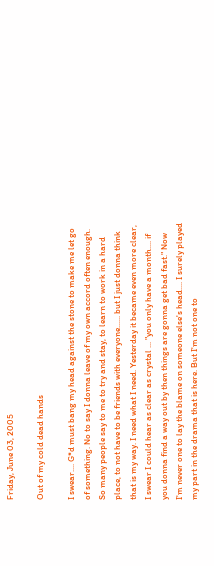Friday, June 03, 2005

Out of my cold dead hands

I swear.... G*d must bang my head against the stone to make me let go of something. No to say I donna leave of my own accord often enough. So many people say to me to try and stay, to learn to work in a hard place, to not have to be friends with everyone...... but I just donna think that is my way. I need what I need. Yesterday it became even more clear, I swear I could hear as clear as crystal ... "you only have a month.... if you donna find a way out by then things are gonna get bad fast." Now I'm never one to lay the blame on someone else's head.... I surely played my part in the drama that is here. But I'm not one to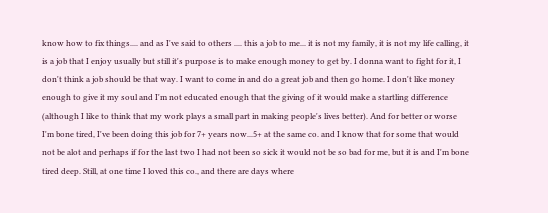know how to fix things.... and as I've said to others .... this a job to me... it is not my family, it is not my life calling, it is a job that I enjoy usually but still it's purpose is to make enough money to get by. I donna want to fight for it, I don't think a job should be that way. I want to come in and do a great job and then go home. I don't like money enough to give it my soul and I'm not educated enough that the giving of it would make a startling difference (although I like to think that my work plays a small part in making people's lives better). And for better or worse I'm bone tired, I've been doing this job for 7+ years now...5+ at the same co. and I know that for some that would not be alot and perhaps if for the last two I had not been so sick it would not be so bad for me, but it is and I'm bone tired deep. Still, at one time I loved this co., and there are days where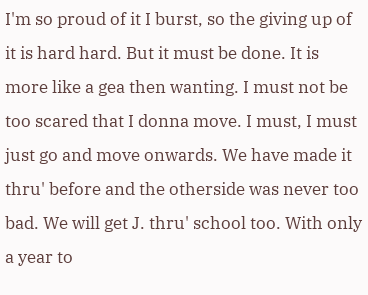I'm so proud of it I burst, so the giving up of it is hard hard. But it must be done. It is more like a gea then wanting. I must not be too scared that I donna move. I must, I must just go and move onwards. We have made it thru' before and the otherside was never too bad. We will get J. thru' school too. With only a year to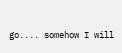go.... somehow I will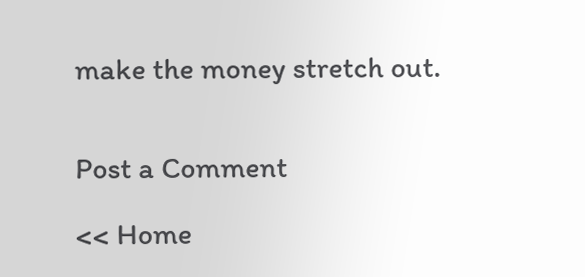make the money stretch out.


Post a Comment

<< Home